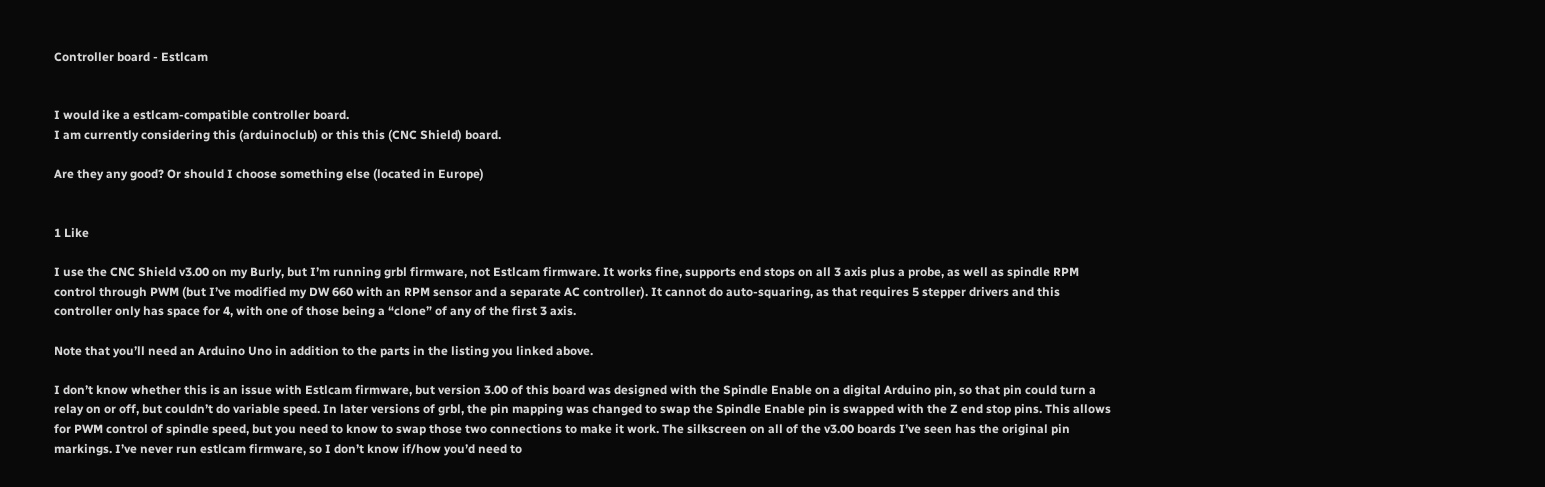Controller board - Estlcam


I would ike a estlcam-compatible controller board.
I am currently considering this (arduinoclub) or this this (CNC Shield) board.

Are they any good? Or should I choose something else (located in Europe)


1 Like

I use the CNC Shield v3.00 on my Burly, but I’m running grbl firmware, not Estlcam firmware. It works fine, supports end stops on all 3 axis plus a probe, as well as spindle RPM control through PWM (but I’ve modified my DW 660 with an RPM sensor and a separate AC controller). It cannot do auto-squaring, as that requires 5 stepper drivers and this controller only has space for 4, with one of those being a “clone” of any of the first 3 axis.

Note that you’ll need an Arduino Uno in addition to the parts in the listing you linked above.

I don’t know whether this is an issue with Estlcam firmware, but version 3.00 of this board was designed with the Spindle Enable on a digital Arduino pin, so that pin could turn a relay on or off, but couldn’t do variable speed. In later versions of grbl, the pin mapping was changed to swap the Spindle Enable pin is swapped with the Z end stop pins. This allows for PWM control of spindle speed, but you need to know to swap those two connections to make it work. The silkscreen on all of the v3.00 boards I’ve seen has the original pin markings. I’ve never run estlcam firmware, so I don’t know if/how you’d need to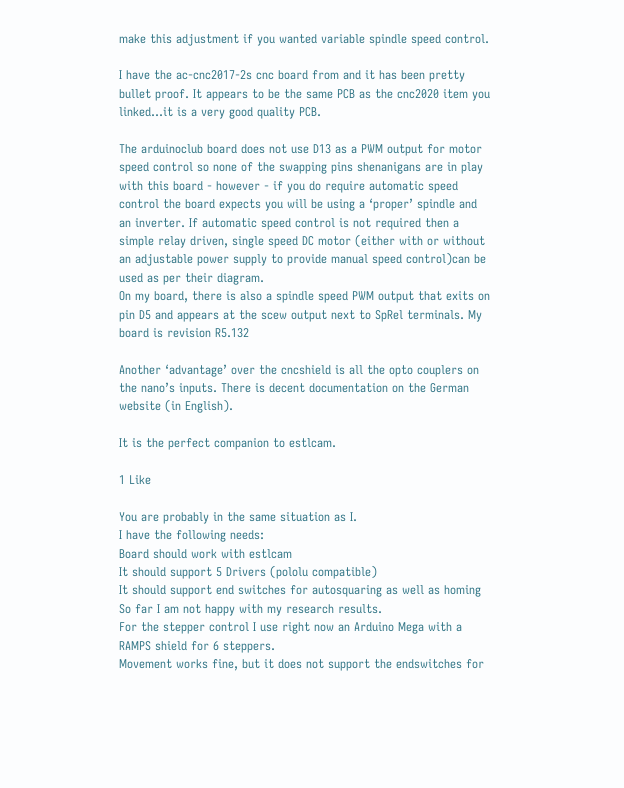make this adjustment if you wanted variable spindle speed control.

I have the ac-cnc2017-2s cnc board from and it has been pretty bullet proof. It appears to be the same PCB as the cnc2020 item you linked…it is a very good quality PCB.

The arduinoclub board does not use D13 as a PWM output for motor speed control so none of the swapping pins shenanigans are in play with this board - however - if you do require automatic speed control the board expects you will be using a ‘proper’ spindle and an inverter. If automatic speed control is not required then a simple relay driven, single speed DC motor (either with or without an adjustable power supply to provide manual speed control)can be used as per their diagram.
On my board, there is also a spindle speed PWM output that exits on pin D5 and appears at the scew output next to SpRel terminals. My board is revision R5.132

Another ‘advantage’ over the cncshield is all the opto couplers on the nano’s inputs. There is decent documentation on the German website (in English).

It is the perfect companion to estlcam.

1 Like

You are probably in the same situation as I.
I have the following needs:
Board should work with estlcam
It should support 5 Drivers (pololu compatible)
It should support end switches for autosquaring as well as homing
So far I am not happy with my research results.
For the stepper control I use right now an Arduino Mega with a RAMPS shield for 6 steppers.
Movement works fine, but it does not support the endswitches for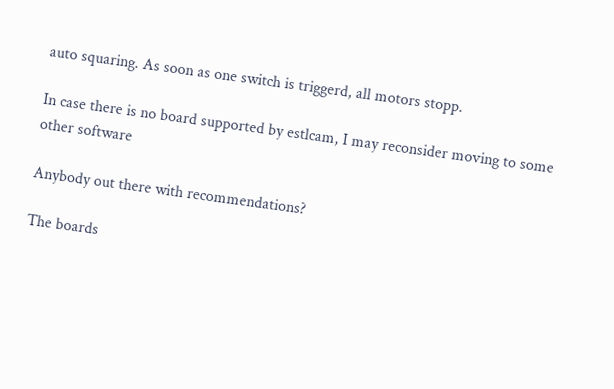auto squaring. As soon as one switch is triggerd, all motors stopp.

In case there is no board supported by estlcam, I may reconsider moving to some other software

Anybody out there with recommendations?

The boards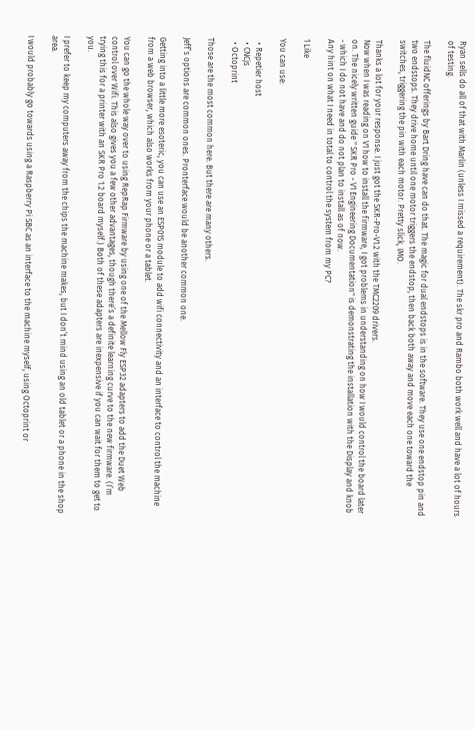Ryan sells do all of that with Marlin (unless I missed a requirement). The skr pro and Rambo both work well and have a lot of hours of testing.

The fluidNC offerings by Bart Dring have can do that. The magic for dual endstops is in the software. They use one endstop pin and two endstops. They drive home until one motor triggers the endstop, then back both away and move each one toward the switches, triggering the pin with each motor. Pretty slick, IMO.

Thanks a lot for your response. I just got the SKR-Pro-V1.2 with the TMC2209 drivers.
Now when I was reading on V1 how to install the firmware, I got problems in understanding on how I would control the board later on. The nicely written guide " SKR Pro - V1 Engineering Documentation" is demonstrating the installation with the Display and knob - which I do not have and do not plan to install as of now.
Any hint on what I need in total to control the system from my PC?

1 Like

You can use:

  • Repetier host
  • CNCjs
  • Octoprint

Those are the most common here. But there are many others.

Jeff’s options are common ones. Pronterface would be another common one.

Getting into a little more esoteric, you can use an ESP01S module to add wifi connectivity and an interface to control the machine from a web browser, which also works from your phone or a tablet.

You can go the whole way over to using RepRap Firmware by using one of the Mellow Fly ESP32 adapters to add the Duet Web control over Wifi. This also gives you a few other advantages, though there’s a definite learning curve to the new firmware. (I’m trying this for a printer with an SKR Pro 1.2 board myself.) Both of these adapters are inexpensive if you can wait for them to get to you.

I prefer to keep my computers away from the chips the machine makes, but I don’t mind using an old tablet or a phone in the shop area.

I would probably go towards using a Raspberry Pi SBC as an interface to the machine myself, using Octoprint or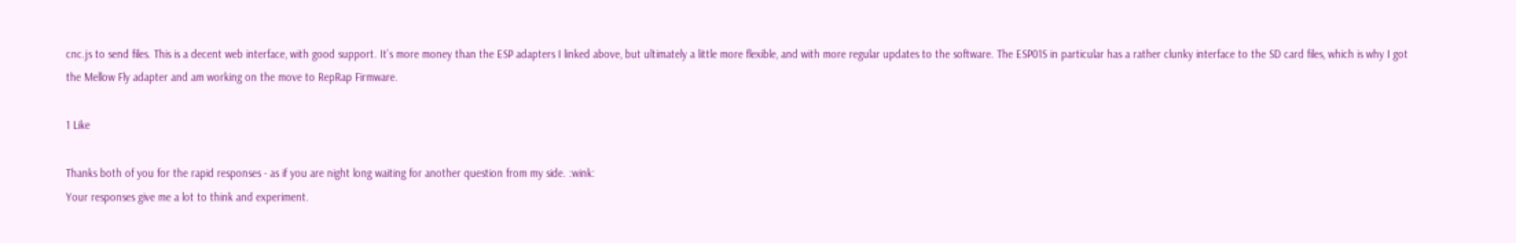cnc.js to send files. This is a decent web interface, with good support. It’s more money than the ESP adapters I linked above, but ultimately a little more flexible, and with more regular updates to the software. The ESP01S in particular has a rather clunky interface to the SD card files, which is why I got the Mellow Fly adapter and am working on the move to RepRap Firmware.

1 Like

Thanks both of you for the rapid responses - as if you are night long waiting for another question from my side. :wink:
Your responses give me a lot to think and experiment.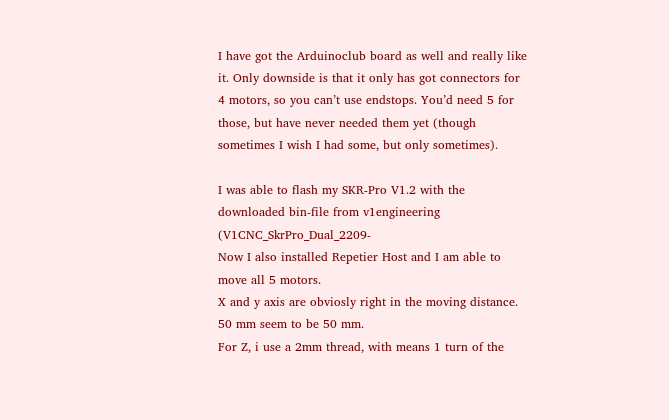I have got the Arduinoclub board as well and really like it. Only downside is that it only has got connectors for 4 motors, so you can’t use endstops. You’d need 5 for those, but have never needed them yet (though sometimes I wish I had some, but only sometimes).

I was able to flash my SKR-Pro V1.2 with the downloaded bin-file from v1engineering (V1CNC_SkrPro_Dual_2209-
Now I also installed Repetier Host and I am able to move all 5 motors.
X and y axis are obviosly right in the moving distance. 50 mm seem to be 50 mm.
For Z, i use a 2mm thread, with means 1 turn of the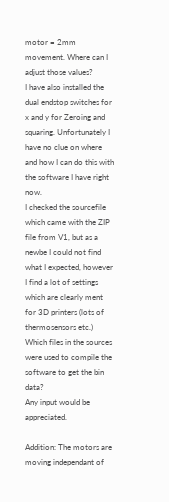motor = 2mm movement. Where can I adjust those values?
I have also installed the dual endstop switches for x and y for Zeroing and squaring. Unfortunately I have no clue on where and how I can do this with the software I have right now.
I checked the sourcefile which came with the ZIP file from V1, but as a newbe I could not find what I expected, however I find a lot of settings which are clearly ment for 3D printers (lots of thermosensors etc.)
Which files in the sources were used to compile the software to get the bin data?
Any input would be appreciated.

Addition: The motors are moving independant of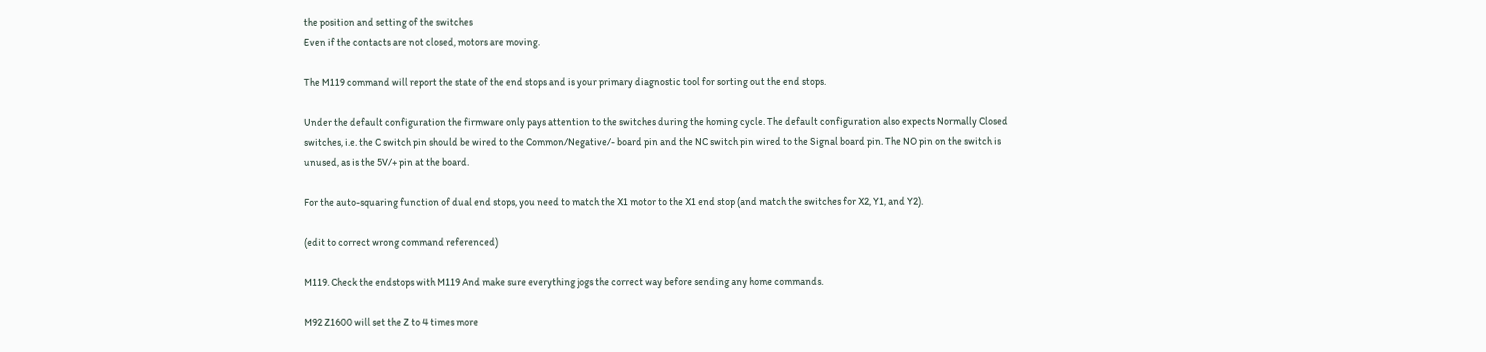the position and setting of the switches
Even if the contacts are not closed, motors are moving.

The M119 command will report the state of the end stops and is your primary diagnostic tool for sorting out the end stops.

Under the default configuration the firmware only pays attention to the switches during the homing cycle. The default configuration also expects Normally Closed switches, i.e. the C switch pin should be wired to the Common/Negative/- board pin and the NC switch pin wired to the Signal board pin. The NO pin on the switch is unused, as is the 5V/+ pin at the board.

For the auto-squaring function of dual end stops, you need to match the X1 motor to the X1 end stop (and match the switches for X2, Y1, and Y2).

(edit to correct wrong command referenced)

M119. Check the endstops with M119 And make sure everything jogs the correct way before sending any home commands.

M92 Z1600 will set the Z to 4 times more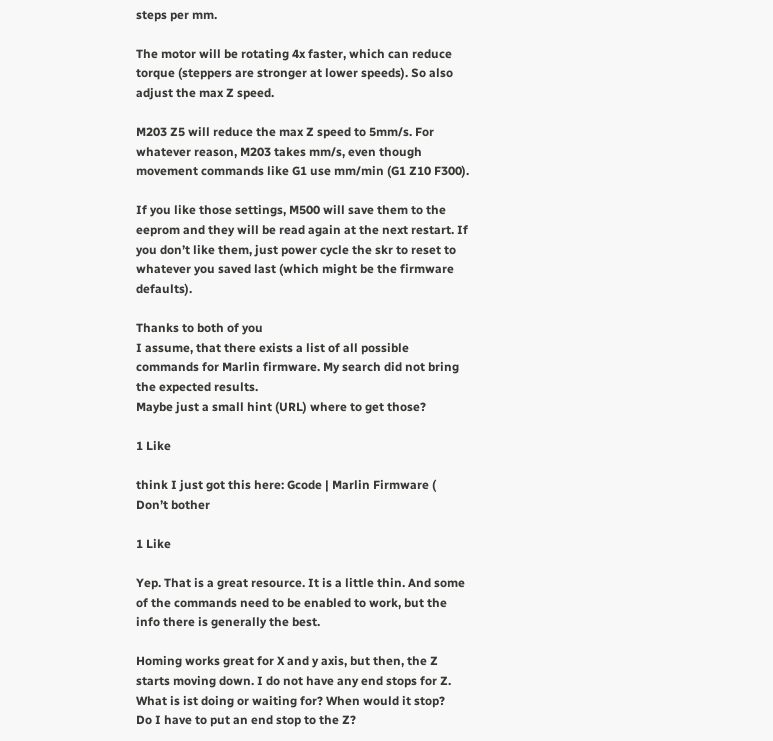steps per mm.

The motor will be rotating 4x faster, which can reduce torque (steppers are stronger at lower speeds). So also adjust the max Z speed.

M203 Z5 will reduce the max Z speed to 5mm/s. For whatever reason, M203 takes mm/s, even though movement commands like G1 use mm/min (G1 Z10 F300).

If you like those settings, M500 will save them to the eeprom and they will be read again at the next restart. If you don’t like them, just power cycle the skr to reset to whatever you saved last (which might be the firmware defaults).

Thanks to both of you
I assume, that there exists a list of all possible commands for Marlin firmware. My search did not bring the expected results.
Maybe just a small hint (URL) where to get those?

1 Like

think I just got this here: Gcode | Marlin Firmware (
Don’t bother

1 Like

Yep. That is a great resource. It is a little thin. And some of the commands need to be enabled to work, but the info there is generally the best.

Homing works great for X and y axis, but then, the Z starts moving down. I do not have any end stops for Z. What is ist doing or waiting for? When would it stop?
Do I have to put an end stop to the Z?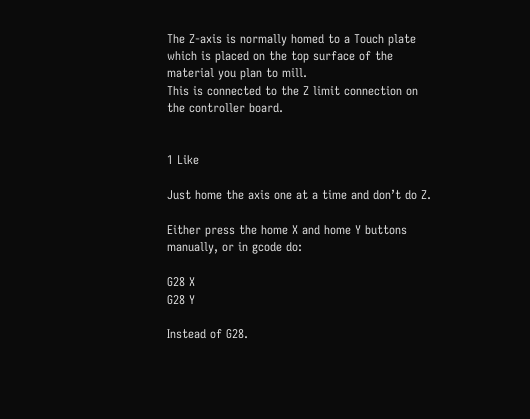The Z-axis is normally homed to a Touch plate which is placed on the top surface of the material you plan to mill.
This is connected to the Z limit connection on the controller board.


1 Like

Just home the axis one at a time and don’t do Z.

Either press the home X and home Y buttons manually, or in gcode do:

G28 X
G28 Y

Instead of G28.